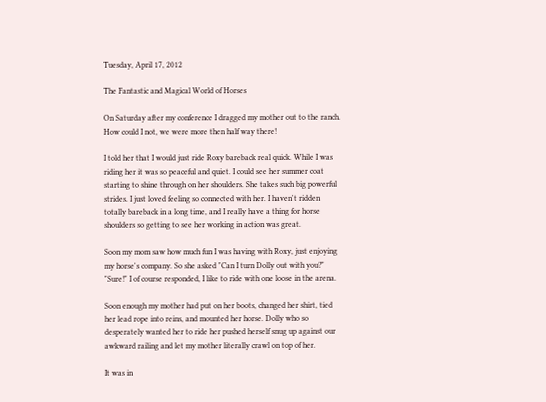Tuesday, April 17, 2012

The Fantastic and Magical World of Horses

On Saturday after my conference I dragged my mother out to the ranch. How could I not, we were more then half way there!

I told her that I would just ride Roxy bareback real quick. While I was riding her it was so peaceful and quiet. I could see her summer coat starting to shine through on her shoulders. She takes such big powerful strides. I just loved feeling so connected with her. I haven't ridden totally bareback in a long time, and I really have a thing for horse shoulders so getting to see her working in action was great.

Soon my mom saw how much fun I was having with Roxy, just enjoying my horse's company. So she asked "Can I turn Dolly out with you?"
"Sure!" I of course responded, I like to ride with one loose in the arena.

Soon enough my mother had put on her boots, changed her shirt, tied her lead rope into reins, and mounted her horse. Dolly who so desperately wanted her to ride her pushed herself snug up against our awkward railing and let my mother literally crawl on top of her.

It was in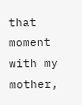that moment with my mother,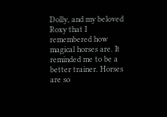Dolly, and my beloved Roxy that I remembered how magical horses are. It reminded me to be a better trainer. Horses are so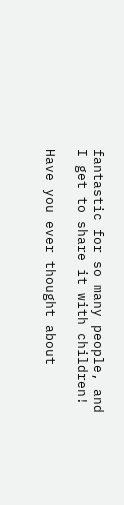fantastic for so many people, and I get to share it with children!

Have you ever thought about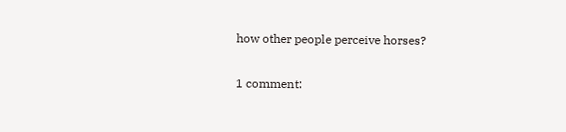how other people perceive horses?

1 comment: